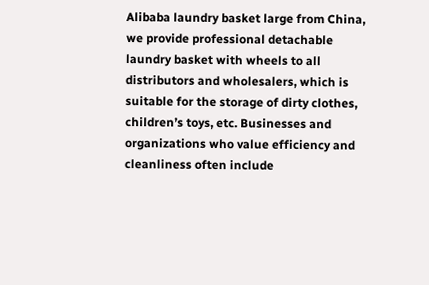Alibaba laundry basket large from China, we provide professional detachable laundry basket with wheels to all distributors and wholesalers, which is suitable for the storage of dirty clothes, children’s toys, etc. Businesses and organizations who value efficiency and cleanliness often include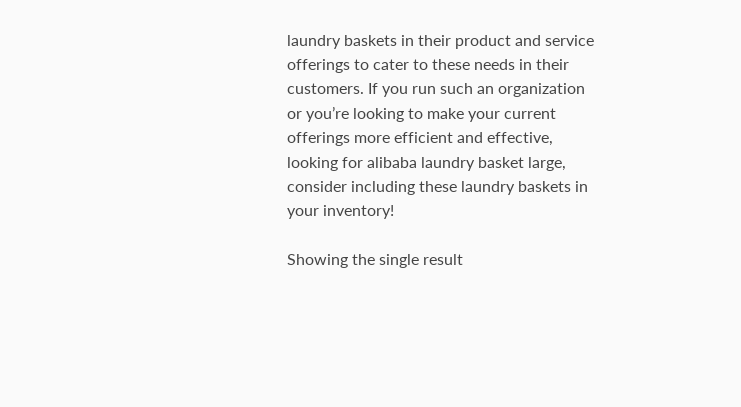laundry baskets in their product and service offerings to cater to these needs in their customers. If you run such an organization or you’re looking to make your current offerings more efficient and effective, looking for alibaba laundry basket large, consider including these laundry baskets in your inventory!

Showing the single result